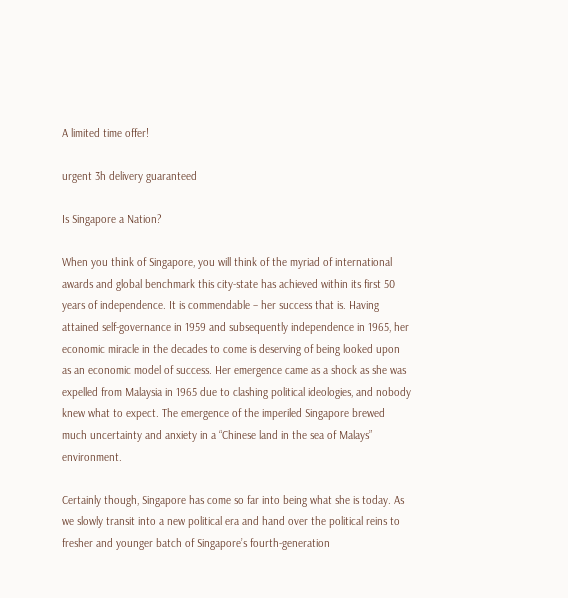A limited time offer!

urgent 3h delivery guaranteed

Is Singapore a Nation?

When you think of Singapore, you will think of the myriad of international awards and global benchmark this city-state has achieved within its first 50 years of independence. It is commendable – her success that is. Having attained self-governance in 1959 and subsequently independence in 1965, her economic miracle in the decades to come is deserving of being looked upon as an economic model of success. Her emergence came as a shock as she was expelled from Malaysia in 1965 due to clashing political ideologies, and nobody knew what to expect. The emergence of the imperiled Singapore brewed much uncertainty and anxiety in a “Chinese land in the sea of Malays” environment.

Certainly though, Singapore has come so far into being what she is today. As we slowly transit into a new political era and hand over the political reins to fresher and younger batch of Singapore’s fourth-generation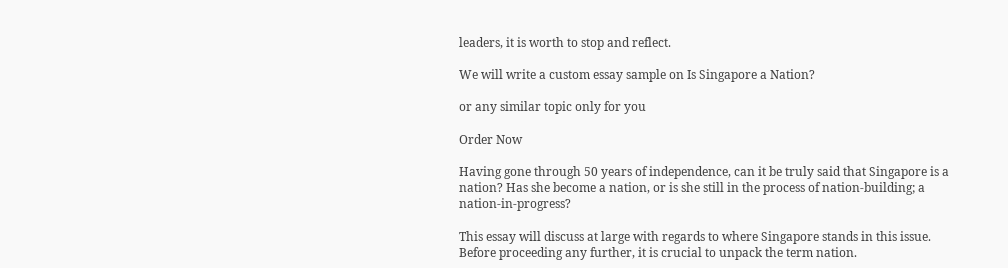leaders, it is worth to stop and reflect.

We will write a custom essay sample on Is Singapore a Nation?

or any similar topic only for you

Order Now

Having gone through 50 years of independence, can it be truly said that Singapore is a nation? Has she become a nation, or is she still in the process of nation-building; a nation-in-progress?

This essay will discuss at large with regards to where Singapore stands in this issue. Before proceeding any further, it is crucial to unpack the term nation.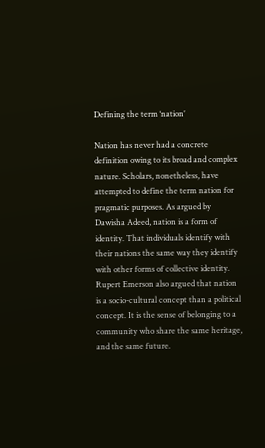Defining the term ‘nation’

Nation has never had a concrete definition owing to its broad and complex nature. Scholars, nonetheless, have attempted to define the term nation for pragmatic purposes. As argued by Dawisha Adeed, nation is a form of identity. That individuals identify with their nations the same way they identify with other forms of collective identity. Rupert Emerson also argued that nation is a socio-cultural concept than a political concept. It is the sense of belonging to a community who share the same heritage, and the same future.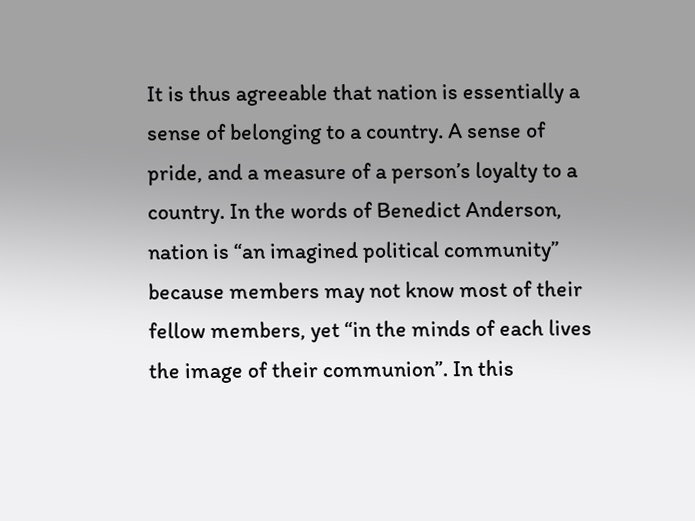It is thus agreeable that nation is essentially a sense of belonging to a country. A sense of pride, and a measure of a person’s loyalty to a country. In the words of Benedict Anderson, nation is “an imagined political community” because members may not know most of their fellow members, yet “in the minds of each lives the image of their communion”. In this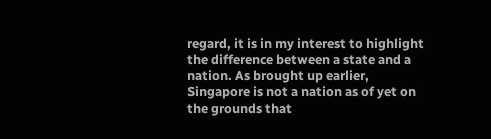regard, it is in my interest to highlight the difference between a state and a nation. As brought up earlier, Singapore is not a nation as of yet on the grounds that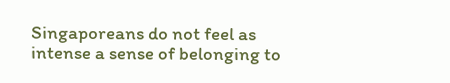Singaporeans do not feel as intense a sense of belonging to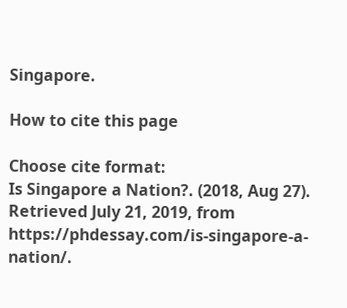Singapore.

How to cite this page

Choose cite format:
Is Singapore a Nation?. (2018, Aug 27). Retrieved July 21, 2019, from https://phdessay.com/is-singapore-a-nation/.